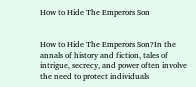How to Hide The Emperors Son


How to Hide The Emperors Son?In the annals of history and fiction, tales of intrigue, secrecy, and power often involve the need to protect individuals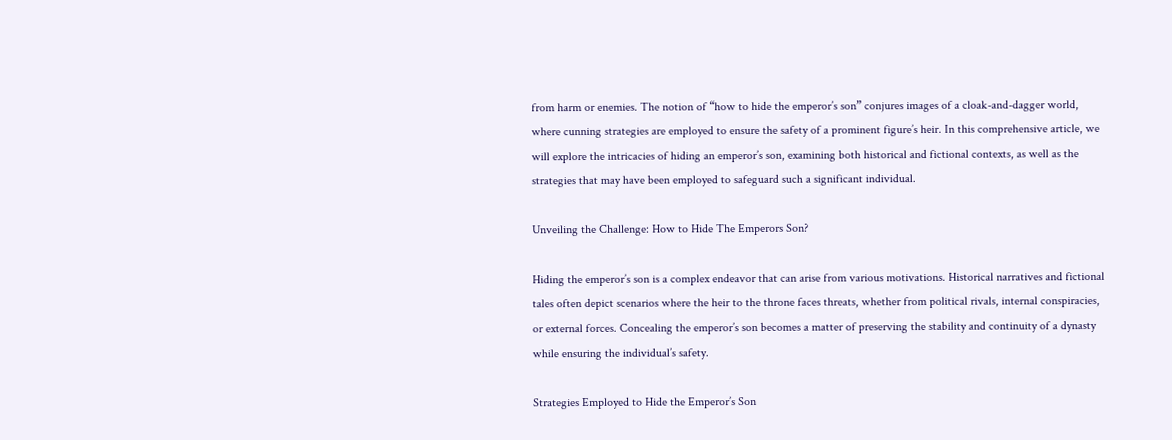from harm or enemies. The notion of “how to hide the emperor’s son” conjures images of a cloak-and-dagger world, where cunning strategies are employed to ensure the safety of a prominent figure’s heir. In this comprehensive article, we will explore the intricacies of hiding an emperor’s son, examining both historical and fictional contexts, as well as the strategies that may have been employed to safeguard such a significant individual.

Unveiling the Challenge: How to Hide The Emperors Son?

Hiding the emperor’s son is a complex endeavor that can arise from various motivations. Historical narratives and fictional tales often depict scenarios where the heir to the throne faces threats, whether from political rivals, internal conspiracies, or external forces. Concealing the emperor’s son becomes a matter of preserving the stability and continuity of a dynasty while ensuring the individual’s safety.

Strategies Employed to Hide the Emperor’s Son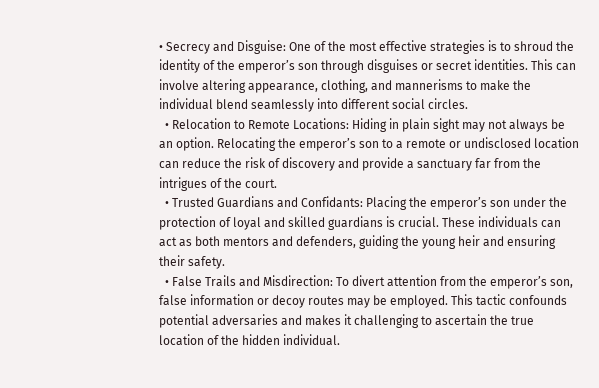• Secrecy and Disguise: One of the most effective strategies is to shroud the identity of the emperor’s son through disguises or secret identities. This can involve altering appearance, clothing, and mannerisms to make the individual blend seamlessly into different social circles.
  • Relocation to Remote Locations: Hiding in plain sight may not always be an option. Relocating the emperor’s son to a remote or undisclosed location can reduce the risk of discovery and provide a sanctuary far from the intrigues of the court.
  • Trusted Guardians and Confidants: Placing the emperor’s son under the protection of loyal and skilled guardians is crucial. These individuals can act as both mentors and defenders, guiding the young heir and ensuring their safety.
  • False Trails and Misdirection: To divert attention from the emperor’s son, false information or decoy routes may be employed. This tactic confounds potential adversaries and makes it challenging to ascertain the true location of the hidden individual.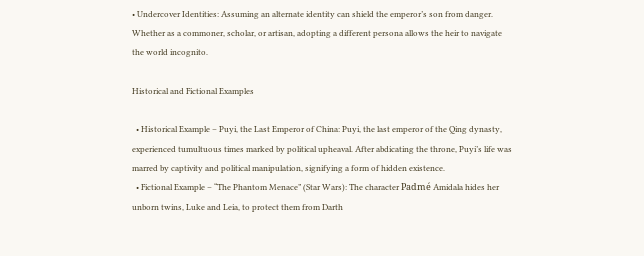• Undercover Identities: Assuming an alternate identity can shield the emperor’s son from danger. Whether as a commoner, scholar, or artisan, adopting a different persona allows the heir to navigate the world incognito.

Historical and Fictional Examples

  • Historical Example – Puyi, the Last Emperor of China: Puyi, the last emperor of the Qing dynasty, experienced tumultuous times marked by political upheaval. After abdicating the throne, Puyi’s life was marred by captivity and political manipulation, signifying a form of hidden existence.
  • Fictional Example – “The Phantom Menace” (Star Wars): The character Padmé Amidala hides her unborn twins, Luke and Leia, to protect them from Darth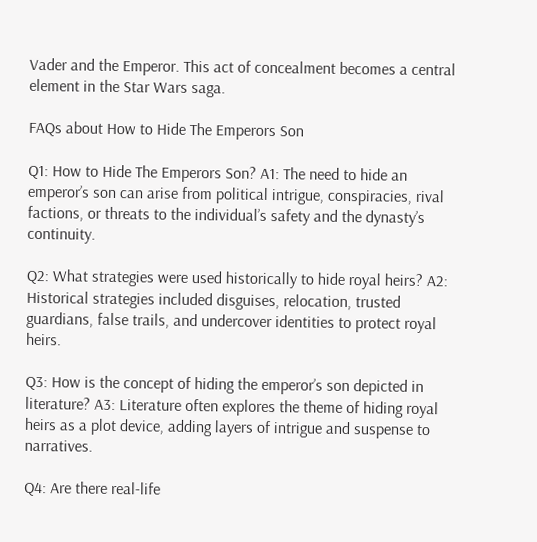Vader and the Emperor. This act of concealment becomes a central element in the Star Wars saga.

FAQs about How to Hide The Emperors Son

Q1: How to Hide The Emperors Son? A1: The need to hide an emperor’s son can arise from political intrigue, conspiracies, rival factions, or threats to the individual’s safety and the dynasty’s continuity.

Q2: What strategies were used historically to hide royal heirs? A2: Historical strategies included disguises, relocation, trusted guardians, false trails, and undercover identities to protect royal heirs.

Q3: How is the concept of hiding the emperor’s son depicted in literature? A3: Literature often explores the theme of hiding royal heirs as a plot device, adding layers of intrigue and suspense to narratives.

Q4: Are there real-life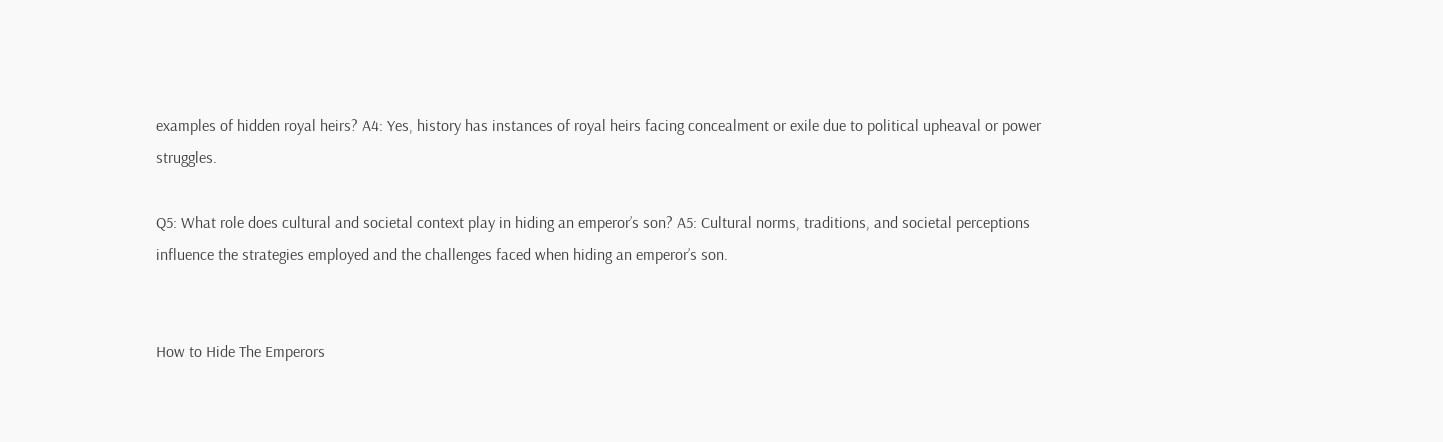examples of hidden royal heirs? A4: Yes, history has instances of royal heirs facing concealment or exile due to political upheaval or power struggles.

Q5: What role does cultural and societal context play in hiding an emperor’s son? A5: Cultural norms, traditions, and societal perceptions influence the strategies employed and the challenges faced when hiding an emperor’s son.


How to Hide The Emperors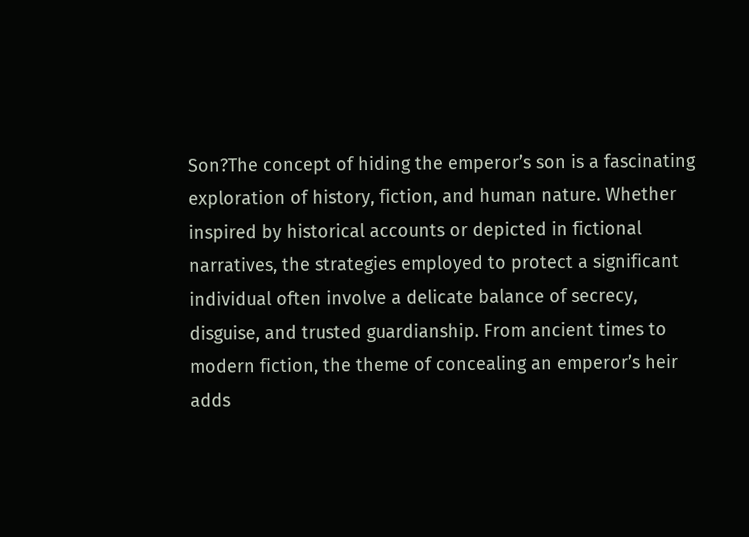Son?The concept of hiding the emperor’s son is a fascinating exploration of history, fiction, and human nature. Whether inspired by historical accounts or depicted in fictional narratives, the strategies employed to protect a significant individual often involve a delicate balance of secrecy, disguise, and trusted guardianship. From ancient times to modern fiction, the theme of concealing an emperor’s heir adds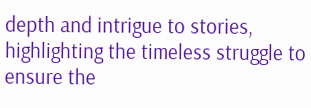depth and intrigue to stories, highlighting the timeless struggle to ensure the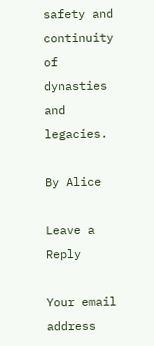safety and continuity of dynasties and legacies.

By Alice

Leave a Reply

Your email address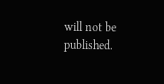will not be published.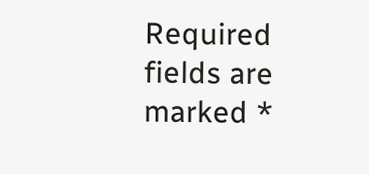Required fields are marked *